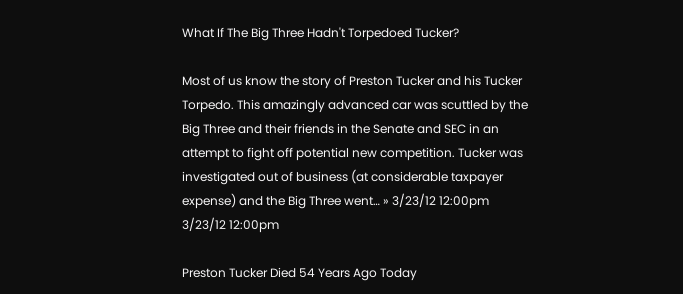What If The Big Three Hadn't Torpedoed Tucker?

Most of us know the story of Preston Tucker and his Tucker Torpedo. This amazingly advanced car was scuttled by the Big Three and their friends in the Senate and SEC in an attempt to fight off potential new competition. Tucker was investigated out of business (at considerable taxpayer expense) and the Big Three went… » 3/23/12 12:00pm 3/23/12 12:00pm

Preston Tucker Died 54 Years Ago Today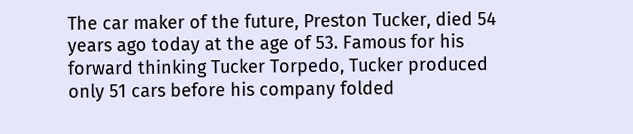The car maker of the future, Preston Tucker, died 54 years ago today at the age of 53. Famous for his forward thinking Tucker Torpedo, Tucker produced only 51 cars before his company folded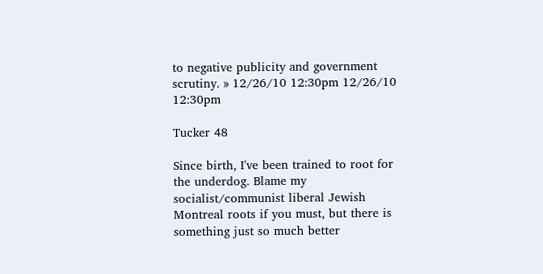to negative publicity and government scrutiny. » 12/26/10 12:30pm 12/26/10 12:30pm

Tucker 48

Since birth, I've been trained to root for the underdog. Blame my socialist/communist liberal Jewish Montreal roots if you must, but there is something just so much better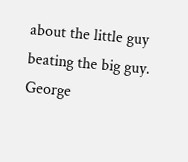about the little guy beating the big guy. George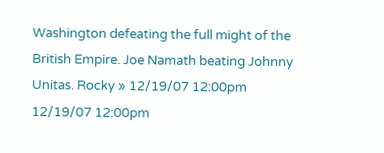Washington defeating the full might of the British Empire. Joe Namath beating Johnny Unitas. Rocky » 12/19/07 12:00pm 12/19/07 12:00pm